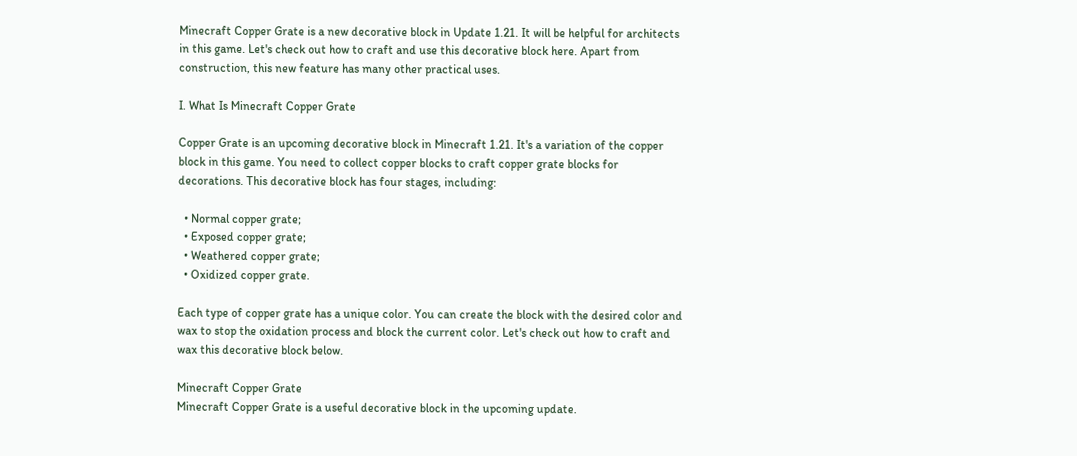Minecraft Copper Grate is a new decorative block in Update 1.21. It will be helpful for architects in this game. Let's check out how to craft and use this decorative block here. Apart from construction, this new feature has many other practical uses.

I. What Is Minecraft Copper Grate

Copper Grate is an upcoming decorative block in Minecraft 1.21. It's a variation of the copper block in this game. You need to collect copper blocks to craft copper grate blocks for decorations. This decorative block has four stages, including:

  • Normal copper grate;
  • Exposed copper grate;
  • Weathered copper grate;
  • Oxidized copper grate.

Each type of copper grate has a unique color. You can create the block with the desired color and wax to stop the oxidation process and block the current color. Let's check out how to craft and wax this decorative block below.

Minecraft Copper Grate
Minecraft Copper Grate is a useful decorative block in the upcoming update.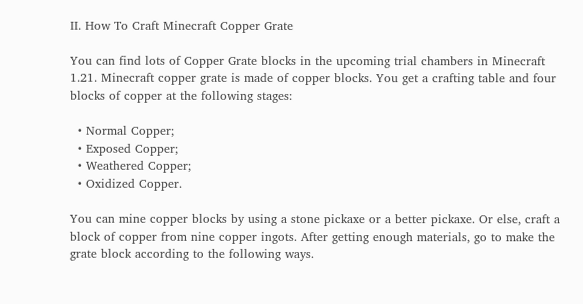II. How To Craft Minecraft Copper Grate

You can find lots of Copper Grate blocks in the upcoming trial chambers in Minecraft 1.21. Minecraft copper grate is made of copper blocks. You get a crafting table and four blocks of copper at the following stages:

  • Normal Copper;
  • Exposed Copper;
  • Weathered Copper;
  • Oxidized Copper.

You can mine copper blocks by using a stone pickaxe or a better pickaxe. Or else, craft a block of copper from nine copper ingots. After getting enough materials, go to make the grate block according to the following ways.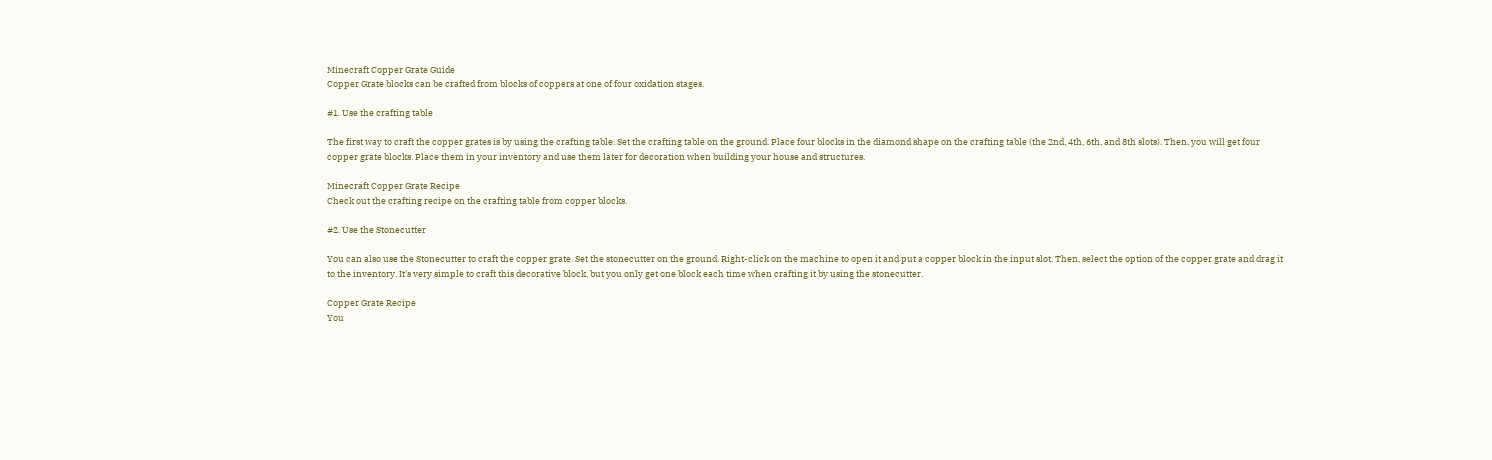Minecraft Copper Grate Guide
Copper Grate blocks can be crafted from blocks of coppers at one of four oxidation stages.

#1. Use the crafting table

The first way to craft the copper grates is by using the crafting table. Set the crafting table on the ground. Place four blocks in the diamond shape on the crafting table (the 2nd, 4th, 6th, and 8th slots). Then, you will get four copper grate blocks. Place them in your inventory and use them later for decoration when building your house and structures.

Minecraft Copper Grate Recipe
Check out the crafting recipe on the crafting table from copper blocks.

#2. Use the Stonecutter

You can also use the Stonecutter to craft the copper grate. Set the stonecutter on the ground. Right-click on the machine to open it and put a copper block in the input slot. Then, select the option of the copper grate and drag it to the inventory. It's very simple to craft this decorative block, but you only get one block each time when crafting it by using the stonecutter.

Copper Grate Recipe
You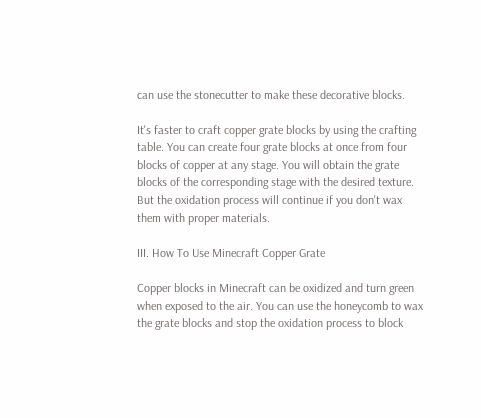can use the stonecutter to make these decorative blocks.

It's faster to craft copper grate blocks by using the crafting table. You can create four grate blocks at once from four blocks of copper at any stage. You will obtain the grate blocks of the corresponding stage with the desired texture. But the oxidation process will continue if you don't wax them with proper materials.

III. How To Use Minecraft Copper Grate

Copper blocks in Minecraft can be oxidized and turn green when exposed to the air. You can use the honeycomb to wax the grate blocks and stop the oxidation process to block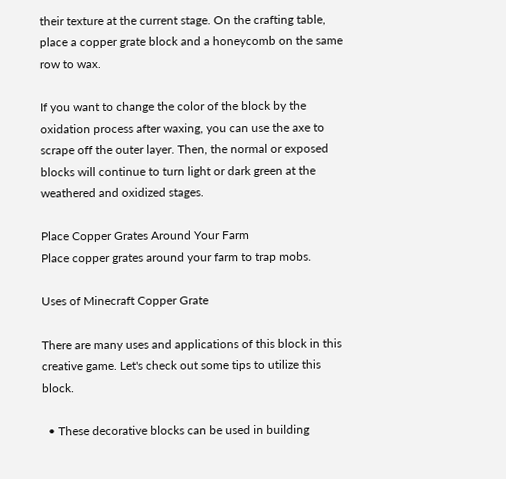their texture at the current stage. On the crafting table, place a copper grate block and a honeycomb on the same row to wax.

If you want to change the color of the block by the oxidation process after waxing, you can use the axe to scrape off the outer layer. Then, the normal or exposed blocks will continue to turn light or dark green at the weathered and oxidized stages.

Place Copper Grates Around Your Farm
Place copper grates around your farm to trap mobs.

Uses of Minecraft Copper Grate

There are many uses and applications of this block in this creative game. Let's check out some tips to utilize this block.

  • These decorative blocks can be used in building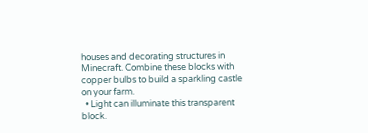houses and decorating structures in Minecraft. Combine these blocks with copper bulbs to build a sparkling castle on your farm.
  • Light can illuminate this transparent block.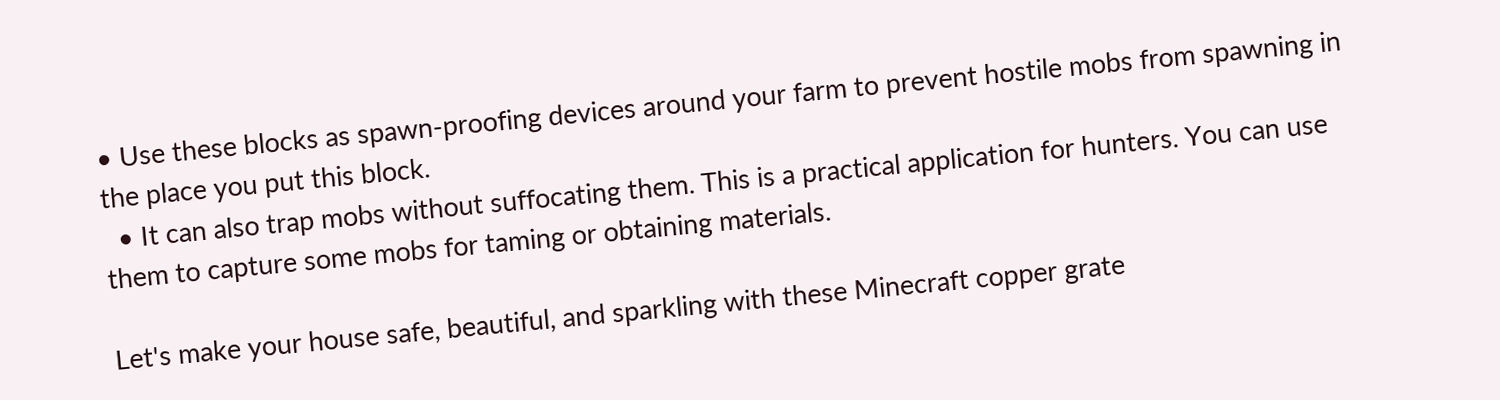• Use these blocks as spawn-proofing devices around your farm to prevent hostile mobs from spawning in the place you put this block.
  • It can also trap mobs without suffocating them. This is a practical application for hunters. You can use them to capture some mobs for taming or obtaining materials.

Let's make your house safe, beautiful, and sparkling with these Minecraft copper grate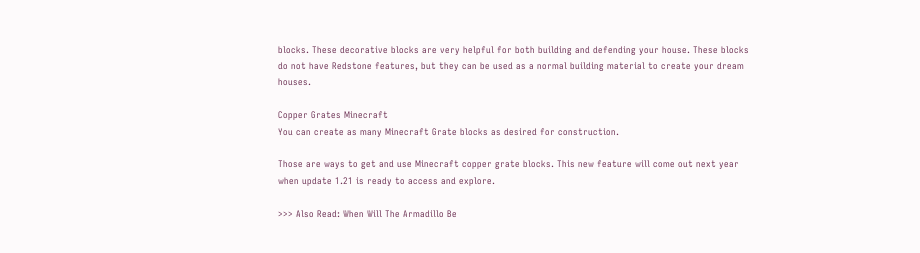blocks. These decorative blocks are very helpful for both building and defending your house. These blocks do not have Redstone features, but they can be used as a normal building material to create your dream houses.

Copper Grates Minecraft
You can create as many Minecraft Grate blocks as desired for construction.

Those are ways to get and use Minecraft copper grate blocks. This new feature will come out next year when update 1.21 is ready to access and explore.

>>> Also Read: When Will The Armadillo Be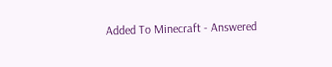Added To Minecraft - Answered